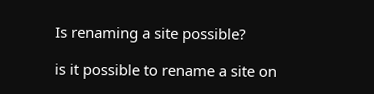Is renaming a site possible?

is it possible to rename a site on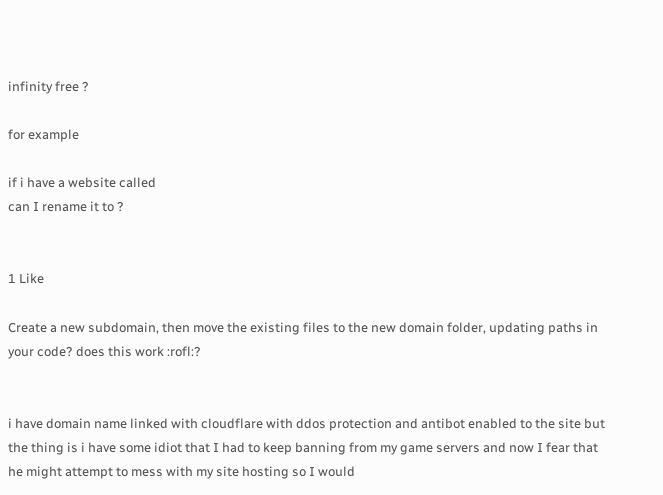infinity free ?

for example

if i have a website called
can I rename it to ?


1 Like

Create a new subdomain, then move the existing files to the new domain folder, updating paths in your code? does this work :rofl:?


i have domain name linked with cloudflare with ddos protection and antibot enabled to the site but the thing is i have some idiot that I had to keep banning from my game servers and now I fear that he might attempt to mess with my site hosting so I would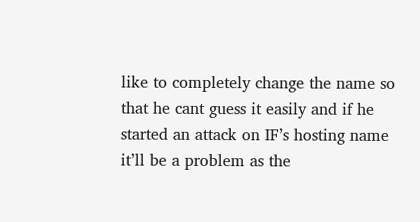like to completely change the name so that he cant guess it easily and if he started an attack on IF’s hosting name it’ll be a problem as the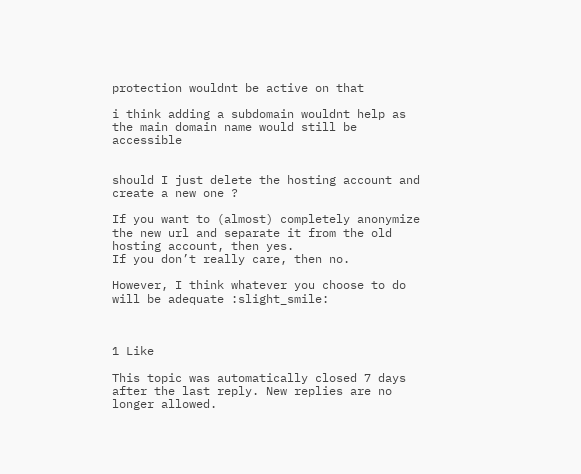protection wouldnt be active on that

i think adding a subdomain wouldnt help as the main domain name would still be accessible


should I just delete the hosting account and create a new one ?

If you want to (almost) completely anonymize the new url and separate it from the old hosting account, then yes.
If you don’t really care, then no.

However, I think whatever you choose to do will be adequate :slight_smile:



1 Like

This topic was automatically closed 7 days after the last reply. New replies are no longer allowed.